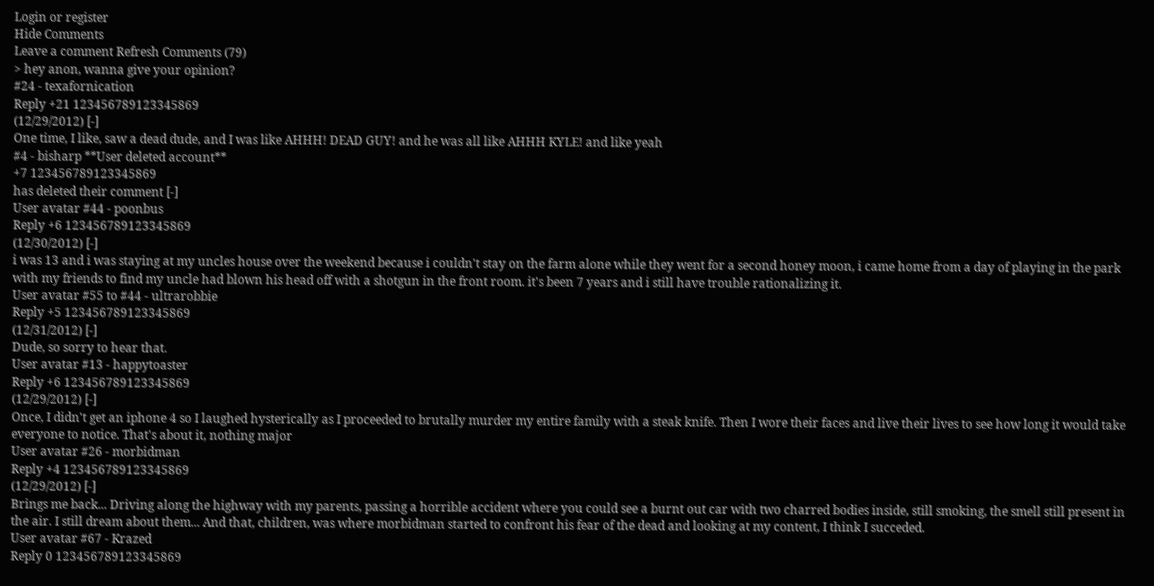Login or register
Hide Comments
Leave a comment Refresh Comments (79)
> hey anon, wanna give your opinion?
#24 - texafornication
Reply +21 123456789123345869
(12/29/2012) [-]
One time, I like, saw a dead dude, and I was like AHHH! DEAD GUY! and he was all like AHHH KYLE! and like yeah
#4 - bisharp **User deleted account**
+7 123456789123345869
has deleted their comment [-]
User avatar #44 - poonbus
Reply +6 123456789123345869
(12/30/2012) [-]
i was 13 and i was staying at my uncles house over the weekend because i couldn't stay on the farm alone while they went for a second honey moon, i came home from a day of playing in the park with my friends to find my uncle had blown his head off with a shotgun in the front room. it's been 7 years and i still have trouble rationalizing it.
User avatar #55 to #44 - ultrarobbie
Reply +5 123456789123345869
(12/31/2012) [-]
Dude, so sorry to hear that.
User avatar #13 - happytoaster
Reply +6 123456789123345869
(12/29/2012) [-]
Once, I didn't get an iphone 4 so I laughed hysterically as I proceeded to brutally murder my entire family with a steak knife. Then I wore their faces and live their lives to see how long it would take everyone to notice. That's about it, nothing major
User avatar #26 - morbidman
Reply +4 123456789123345869
(12/29/2012) [-]
Brings me back... Driving along the highway with my parents, passing a horrible accident where you could see a burnt out car with two charred bodies inside, still smoking, the smell still present in the air. I still dream about them... And that, children, was where morbidman started to confront his fear of the dead and looking at my content, I think I succeded.
User avatar #67 - Krazed
Reply 0 123456789123345869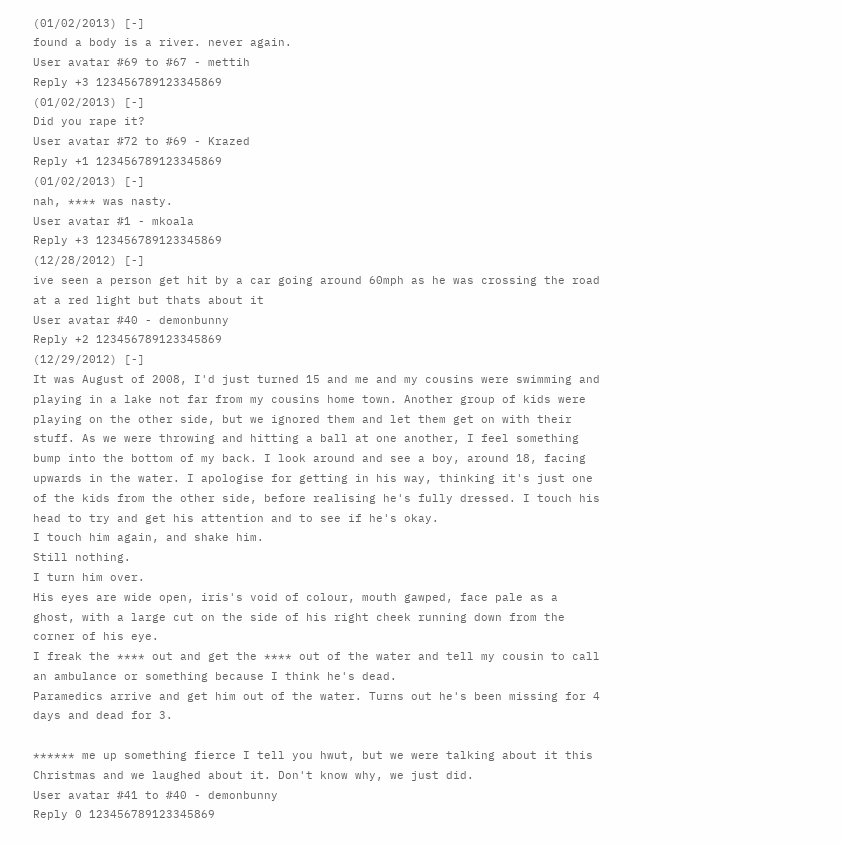(01/02/2013) [-]
found a body is a river. never again.
User avatar #69 to #67 - mettih
Reply +3 123456789123345869
(01/02/2013) [-]
Did you rape it?
User avatar #72 to #69 - Krazed
Reply +1 123456789123345869
(01/02/2013) [-]
nah, **** was nasty.
User avatar #1 - mkoala
Reply +3 123456789123345869
(12/28/2012) [-]
ive seen a person get hit by a car going around 60mph as he was crossing the road at a red light but thats about it
User avatar #40 - demonbunny
Reply +2 123456789123345869
(12/29/2012) [-]
It was August of 2008, I'd just turned 15 and me and my cousins were swimming and playing in a lake not far from my cousins home town. Another group of kids were playing on the other side, but we ignored them and let them get on with their stuff. As we were throwing and hitting a ball at one another, I feel something bump into the bottom of my back. I look around and see a boy, around 18, facing upwards in the water. I apologise for getting in his way, thinking it's just one of the kids from the other side, before realising he's fully dressed. I touch his head to try and get his attention and to see if he's okay.
I touch him again, and shake him.
Still nothing.
I turn him over.
His eyes are wide open, iris's void of colour, mouth gawped, face pale as a ghost, with a large cut on the side of his right cheek running down from the corner of his eye.
I freak the **** out and get the **** out of the water and tell my cousin to call an ambulance or something because I think he's dead.
Paramedics arrive and get him out of the water. Turns out he's been missing for 4 days and dead for 3.

****** me up something fierce I tell you hwut, but we were talking about it this Christmas and we laughed about it. Don't know why, we just did.
User avatar #41 to #40 - demonbunny
Reply 0 123456789123345869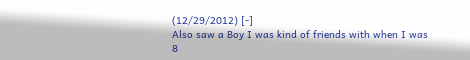(12/29/2012) [-]
Also saw a Boy I was kind of friends with when I was 8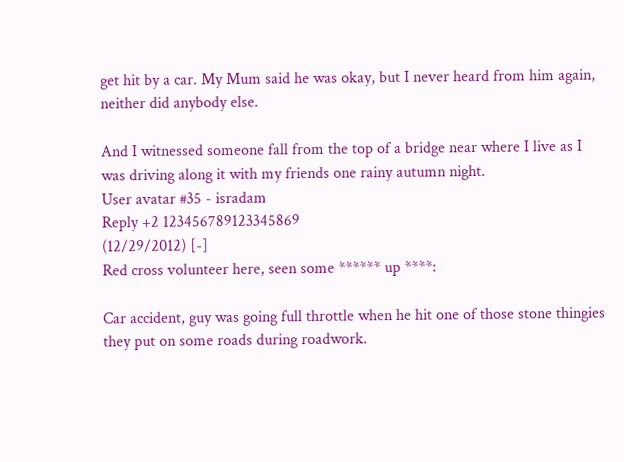get hit by a car. My Mum said he was okay, but I never heard from him again, neither did anybody else.

And I witnessed someone fall from the top of a bridge near where I live as I was driving along it with my friends one rainy autumn night.
User avatar #35 - isradam
Reply +2 123456789123345869
(12/29/2012) [-]
Red cross volunteer here, seen some ****** up ****:

Car accident, guy was going full throttle when he hit one of those stone thingies they put on some roads during roadwork.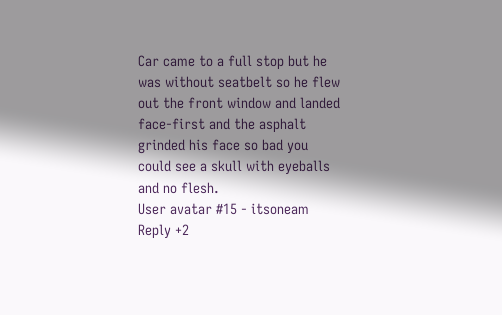Car came to a full stop but he was without seatbelt so he flew out the front window and landed face-first and the asphalt grinded his face so bad you could see a skull with eyeballs and no flesh.
User avatar #15 - itsoneam
Reply +2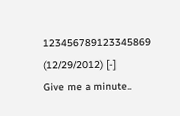123456789123345869
(12/29/2012) [-]
Give me a minute..